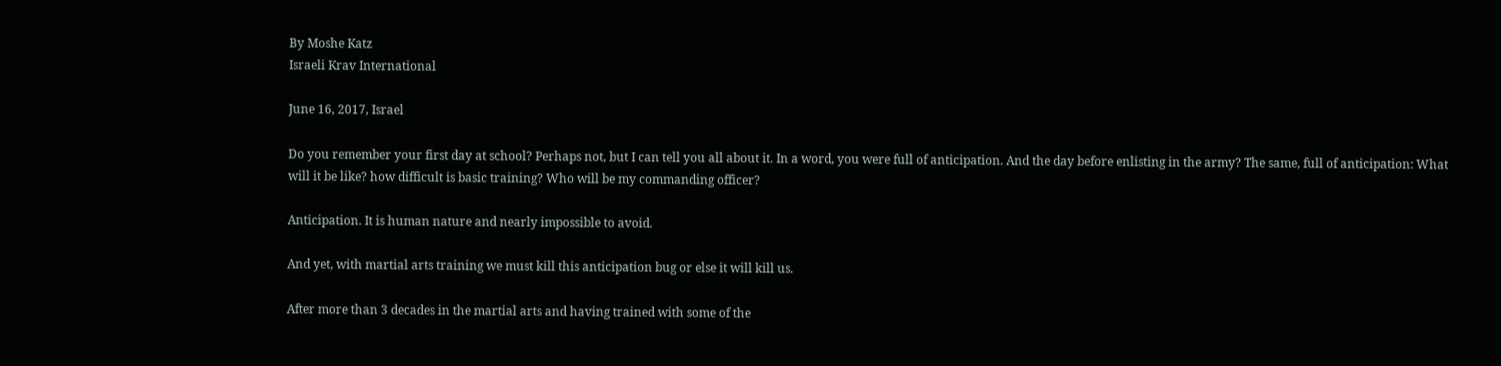By Moshe Katz
Israeli Krav International

June 16, 2017, Israel

Do you remember your first day at school? Perhaps not, but I can tell you all about it. In a word, you were full of anticipation. And the day before enlisting in the army? The same, full of anticipation: What will it be like? how difficult is basic training? Who will be my commanding officer?

Anticipation. It is human nature and nearly impossible to avoid.

And yet, with martial arts training we must kill this anticipation bug or else it will kill us.

After more than 3 decades in the martial arts and having trained with some of the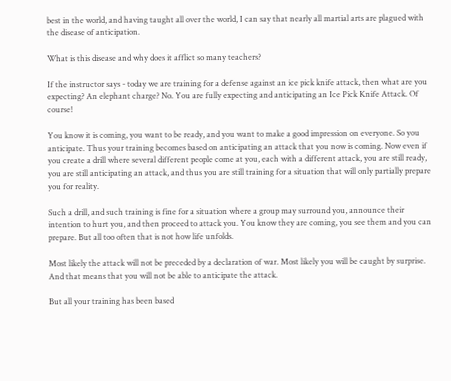best in the world, and having taught all over the world, I can say that nearly all martial arts are plagued with the disease of anticipation.

What is this disease and why does it afflict so many teachers?

If the instructor says - today we are training for a defense against an ice pick knife attack, then what are you expecting? An elephant charge? No. You are fully expecting and anticipating an Ice Pick Knife Attack. Of course!

You know it is coming, you want to be ready, and you want to make a good impression on everyone. So you anticipate. Thus your training becomes based on anticipating an attack that you now is coming. Now even if you create a drill where several different people come at you, each with a different attack, you are still ready, you are still anticipating an attack, and thus you are still training for a situation that will only partially prepare you for reality.

Such a drill, and such training is fine for a situation where a group may surround you, announce their intention to hurt you, and then proceed to attack you. You know they are coming, you see them and you can prepare. But all too often that is not how life unfolds.

Most likely the attack will not be preceded by a declaration of war. Most likely you will be caught by surprise. And that means that you will not be able to anticipate the attack.

But all your training has been based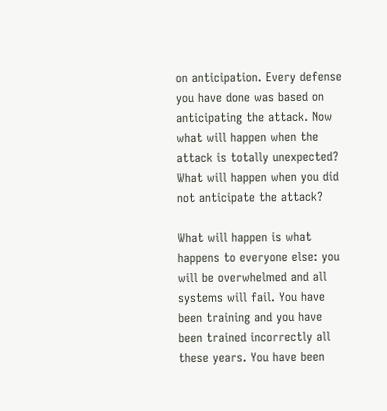on anticipation. Every defense you have done was based on anticipating the attack. Now what will happen when the attack is totally unexpected? What will happen when you did not anticipate the attack?

What will happen is what happens to everyone else: you will be overwhelmed and all systems will fail. You have been training and you have been trained incorrectly all these years. You have been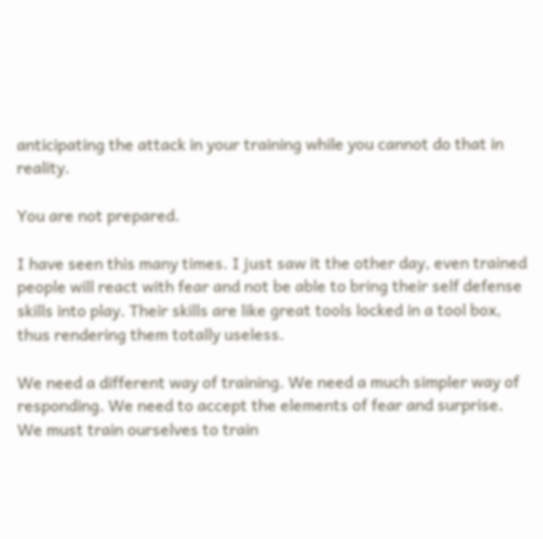anticipating the attack in your training while you cannot do that in reality.

You are not prepared.

I have seen this many times. I just saw it the other day, even trained people will react with fear and not be able to bring their self defense skills into play. Their skills are like great tools locked in a tool box, thus rendering them totally useless.

We need a different way of training. We need a much simpler way of responding. We need to accept the elements of fear and surprise. We must train ourselves to train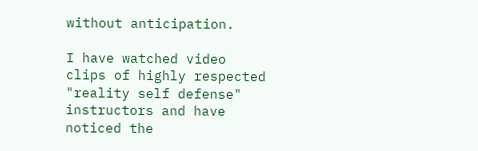without anticipation.

I have watched video clips of highly respected "reality self defense" instructors and have noticed the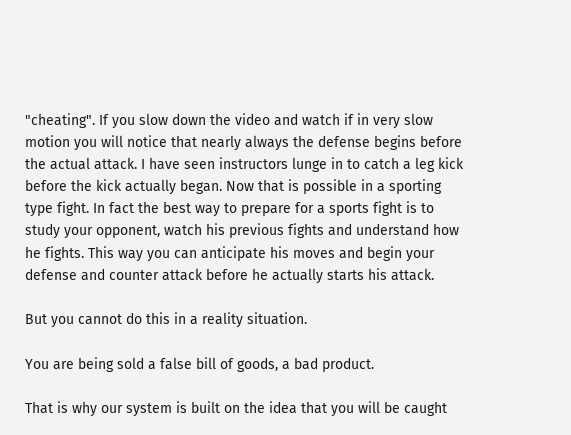"cheating". If you slow down the video and watch if in very slow motion you will notice that nearly always the defense begins before the actual attack. I have seen instructors lunge in to catch a leg kick before the kick actually began. Now that is possible in a sporting type fight. In fact the best way to prepare for a sports fight is to study your opponent, watch his previous fights and understand how he fights. This way you can anticipate his moves and begin your defense and counter attack before he actually starts his attack.

But you cannot do this in a reality situation.

You are being sold a false bill of goods, a bad product.

That is why our system is built on the idea that you will be caught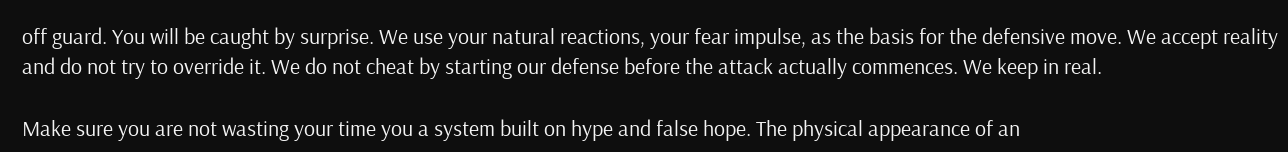off guard. You will be caught by surprise. We use your natural reactions, your fear impulse, as the basis for the defensive move. We accept reality and do not try to override it. We do not cheat by starting our defense before the attack actually commences. We keep in real.

Make sure you are not wasting your time you a system built on hype and false hope. The physical appearance of an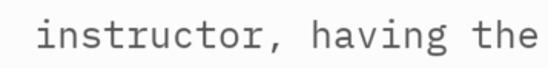instructor, having the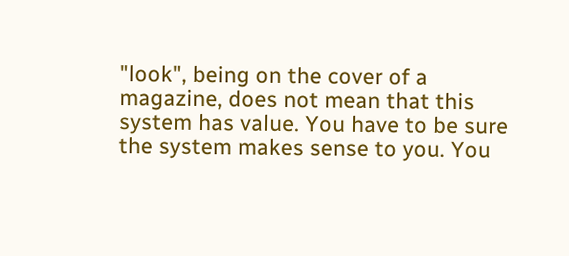"look", being on the cover of a magazine, does not mean that this system has value. You have to be sure the system makes sense to you. You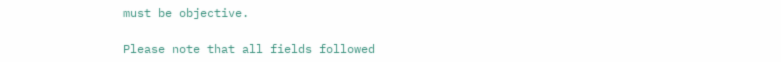must be objective.

Please note that all fields followed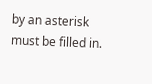by an asterisk must be filled in.